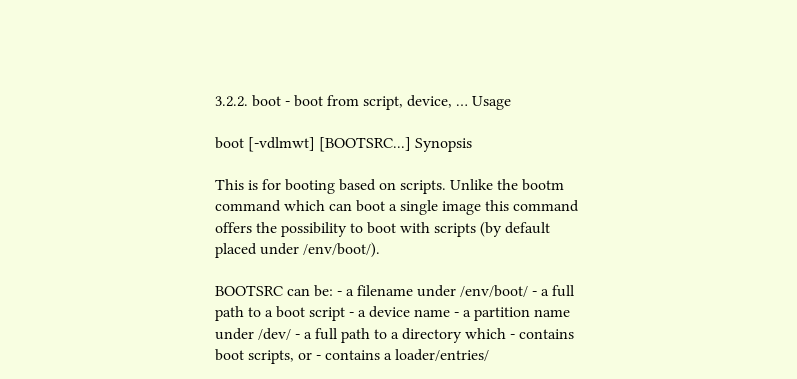3.2.2. boot - boot from script, device, … Usage

boot [-vdlmwt] [BOOTSRC...] Synopsis

This is for booting based on scripts. Unlike the bootm command which can boot a single image this command offers the possibility to boot with scripts (by default placed under /env/boot/).

BOOTSRC can be: - a filename under /env/boot/ - a full path to a boot script - a device name - a partition name under /dev/ - a full path to a directory which - contains boot scripts, or - contains a loader/entries/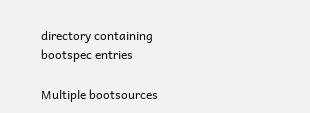directory containing bootspec entries

Multiple bootsources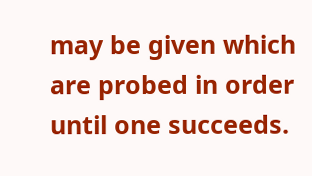may be given which are probed in order until one succeeds.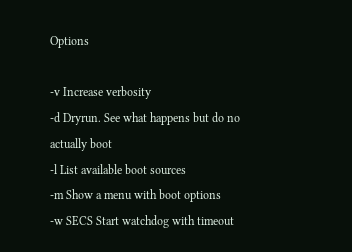Options

-v Increase verbosity
-d Dryrun. See what happens but do no actually boot
-l List available boot sources
-m Show a menu with boot options
-w SECS Start watchdog with timeout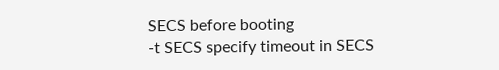SECS before booting
-t SECS specify timeout in SECS